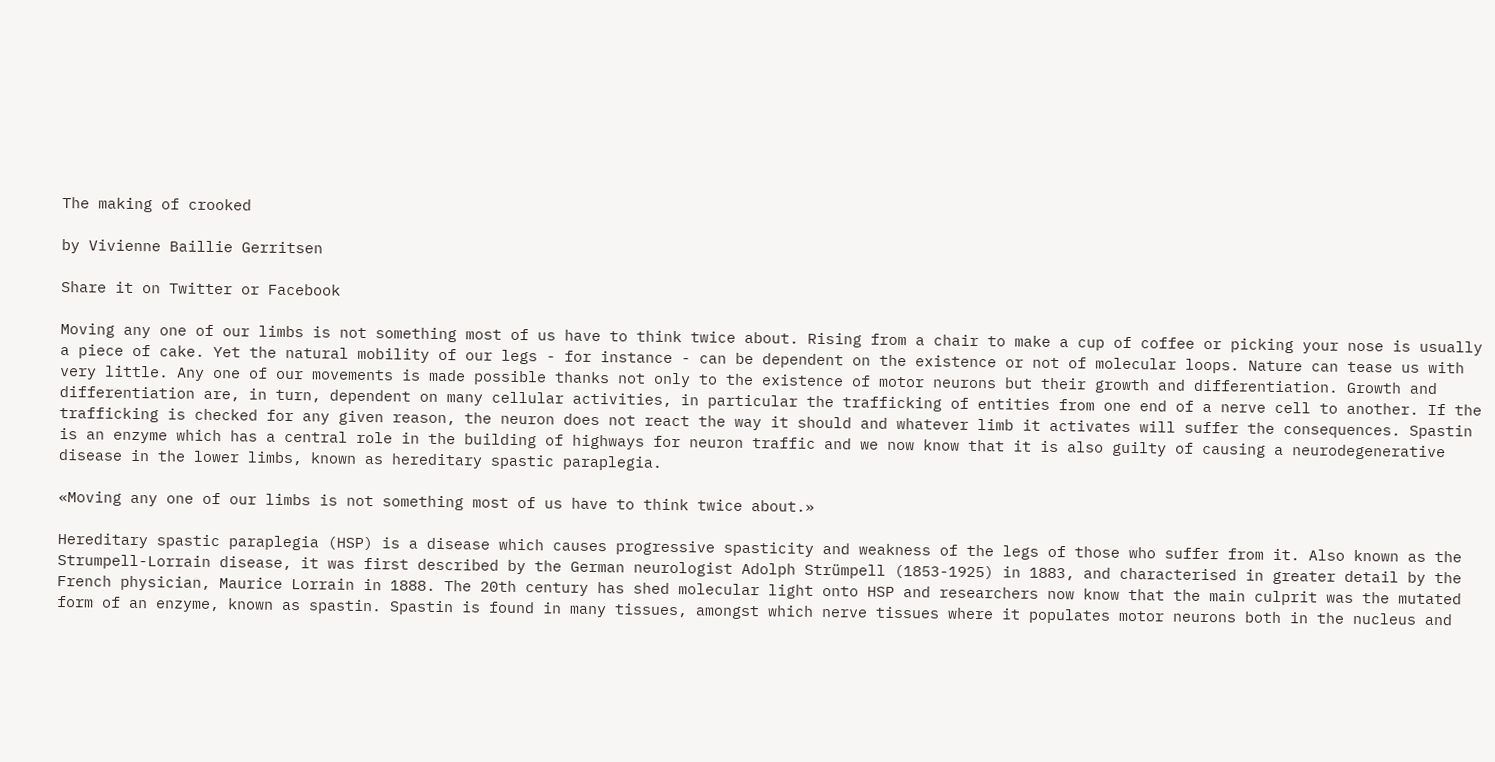The making of crooked

by Vivienne Baillie Gerritsen

Share it on Twitter or Facebook

Moving any one of our limbs is not something most of us have to think twice about. Rising from a chair to make a cup of coffee or picking your nose is usually a piece of cake. Yet the natural mobility of our legs - for instance - can be dependent on the existence or not of molecular loops. Nature can tease us with very little. Any one of our movements is made possible thanks not only to the existence of motor neurons but their growth and differentiation. Growth and differentiation are, in turn, dependent on many cellular activities, in particular the trafficking of entities from one end of a nerve cell to another. If the trafficking is checked for any given reason, the neuron does not react the way it should and whatever limb it activates will suffer the consequences. Spastin is an enzyme which has a central role in the building of highways for neuron traffic and we now know that it is also guilty of causing a neurodegenerative disease in the lower limbs, known as hereditary spastic paraplegia.

«Moving any one of our limbs is not something most of us have to think twice about.»

Hereditary spastic paraplegia (HSP) is a disease which causes progressive spasticity and weakness of the legs of those who suffer from it. Also known as the Strumpell-Lorrain disease, it was first described by the German neurologist Adolph Strümpell (1853-1925) in 1883, and characterised in greater detail by the French physician, Maurice Lorrain in 1888. The 20th century has shed molecular light onto HSP and researchers now know that the main culprit was the mutated form of an enzyme, known as spastin. Spastin is found in many tissues, amongst which nerve tissues where it populates motor neurons both in the nucleus and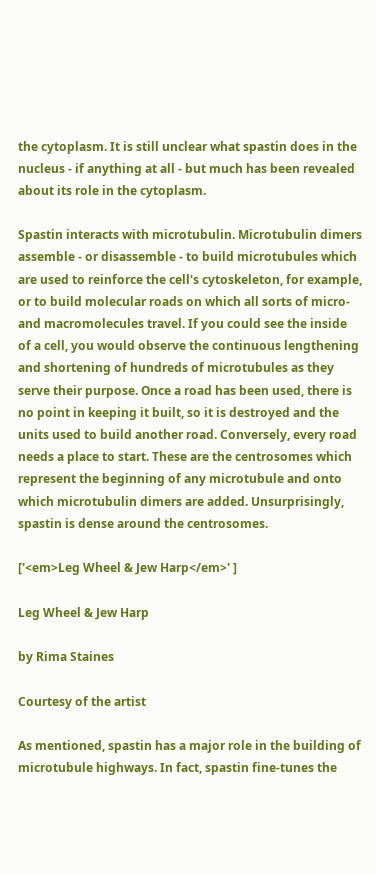the cytoplasm. It is still unclear what spastin does in the nucleus - if anything at all - but much has been revealed about its role in the cytoplasm.

Spastin interacts with microtubulin. Microtubulin dimers assemble - or disassemble - to build microtubules which are used to reinforce the cell's cytoskeleton, for example, or to build molecular roads on which all sorts of micro- and macromolecules travel. If you could see the inside of a cell, you would observe the continuous lengthening and shortening of hundreds of microtubules as they serve their purpose. Once a road has been used, there is no point in keeping it built, so it is destroyed and the units used to build another road. Conversely, every road needs a place to start. These are the centrosomes which represent the beginning of any microtubule and onto which microtubulin dimers are added. Unsurprisingly, spastin is dense around the centrosomes.

['<em>Leg Wheel & Jew Harp</em>' ]

Leg Wheel & Jew Harp

by Rima Staines

Courtesy of the artist

As mentioned, spastin has a major role in the building of microtubule highways. In fact, spastin fine-tunes the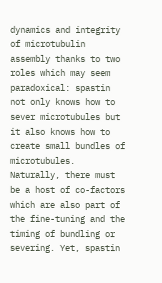dynamics and integrity of microtubulin assembly thanks to two roles which may seem paradoxical: spastin not only knows how to sever microtubules but it also knows how to create small bundles of microtubules. Naturally, there must be a host of co-factors which are also part of the fine-tuning and the timing of bundling or severing. Yet, spastin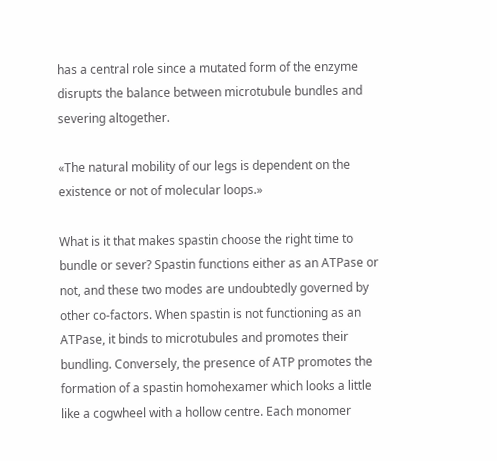has a central role since a mutated form of the enzyme disrupts the balance between microtubule bundles and severing altogether.

«The natural mobility of our legs is dependent on the existence or not of molecular loops.»

What is it that makes spastin choose the right time to bundle or sever? Spastin functions either as an ATPase or not, and these two modes are undoubtedly governed by other co-factors. When spastin is not functioning as an ATPase, it binds to microtubules and promotes their bundling. Conversely, the presence of ATP promotes the formation of a spastin homohexamer which looks a little like a cogwheel with a hollow centre. Each monomer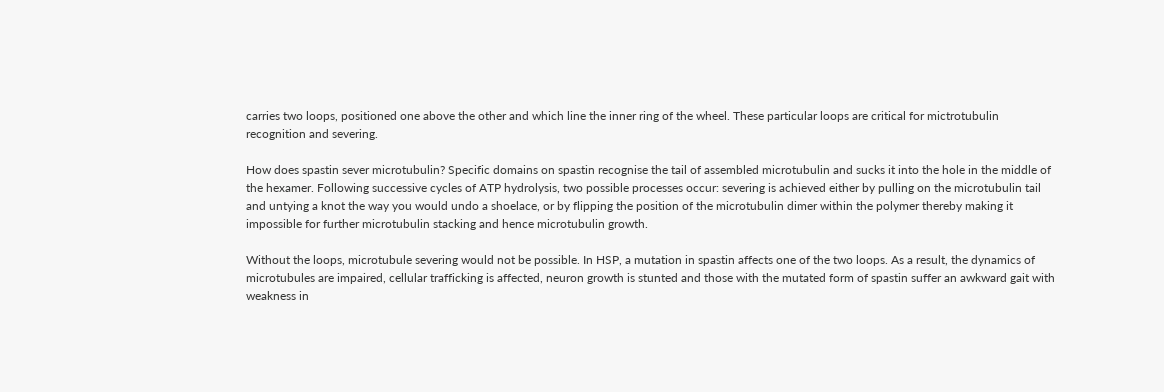carries two loops, positioned one above the other and which line the inner ring of the wheel. These particular loops are critical for mictrotubulin recognition and severing.

How does spastin sever microtubulin? Specific domains on spastin recognise the tail of assembled microtubulin and sucks it into the hole in the middle of the hexamer. Following successive cycles of ATP hydrolysis, two possible processes occur: severing is achieved either by pulling on the microtubulin tail and untying a knot the way you would undo a shoelace, or by flipping the position of the microtubulin dimer within the polymer thereby making it impossible for further microtubulin stacking and hence microtubulin growth.

Without the loops, microtubule severing would not be possible. In HSP, a mutation in spastin affects one of the two loops. As a result, the dynamics of microtubules are impaired, cellular trafficking is affected, neuron growth is stunted and those with the mutated form of spastin suffer an awkward gait with weakness in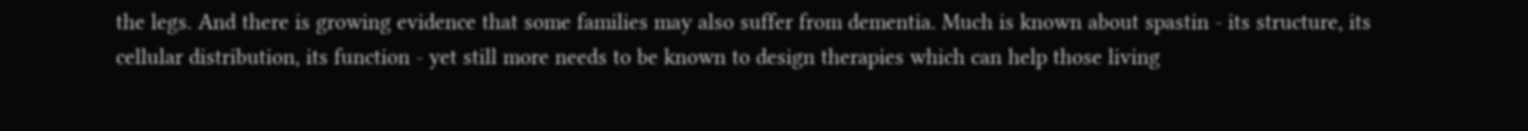the legs. And there is growing evidence that some families may also suffer from dementia. Much is known about spastin - its structure, its cellular distribution, its function - yet still more needs to be known to design therapies which can help those living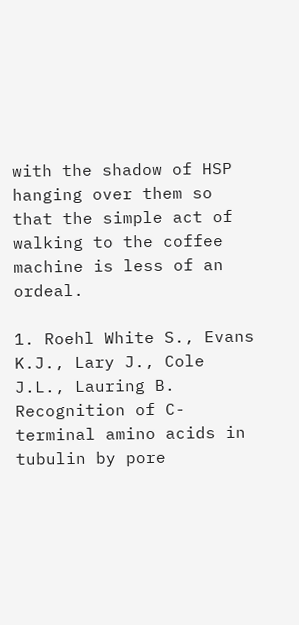with the shadow of HSP hanging over them so that the simple act of walking to the coffee machine is less of an ordeal.

1. Roehl White S., Evans K.J., Lary J., Cole J.L., Lauring B.
Recognition of C-terminal amino acids in tubulin by pore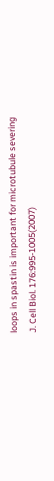loops in spastin is important for microtubule severing
J. Cell Biol. 176:995-1005(2007)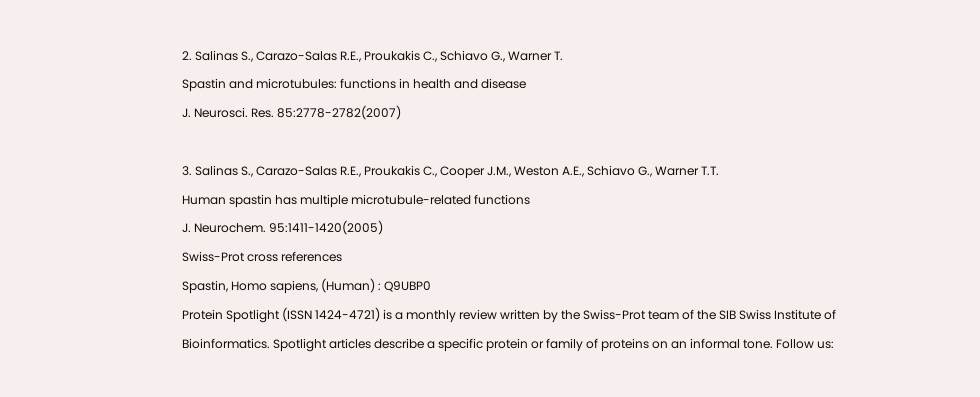2. Salinas S., Carazo-Salas R.E., Proukakis C., Schiavo G., Warner T.
Spastin and microtubules: functions in health and disease
J. Neurosci. Res. 85:2778-2782(2007)

3. Salinas S., Carazo-Salas R.E., Proukakis C., Cooper J.M., Weston A.E., Schiavo G., Warner T.T.
Human spastin has multiple microtubule-related functions
J. Neurochem. 95:1411-1420(2005)
Swiss-Prot cross references
Spastin, Homo sapiens, (Human) : Q9UBP0
Protein Spotlight (ISSN 1424-4721) is a monthly review written by the Swiss-Prot team of the SIB Swiss Institute of Bioinformatics. Spotlight articles describe a specific protein or family of proteins on an informal tone. Follow us: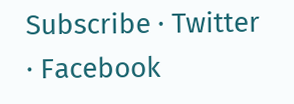Subscribe · Twitter · Facebook